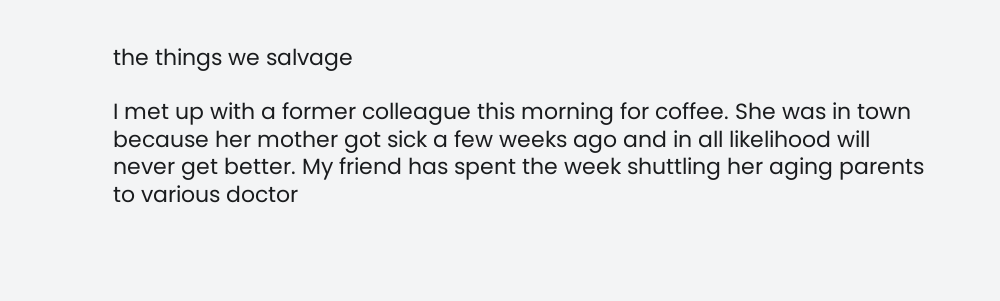the things we salvage

I met up with a former colleague this morning for coffee. She was in town because her mother got sick a few weeks ago and in all likelihood will never get better. My friend has spent the week shuttling her aging parents to various doctor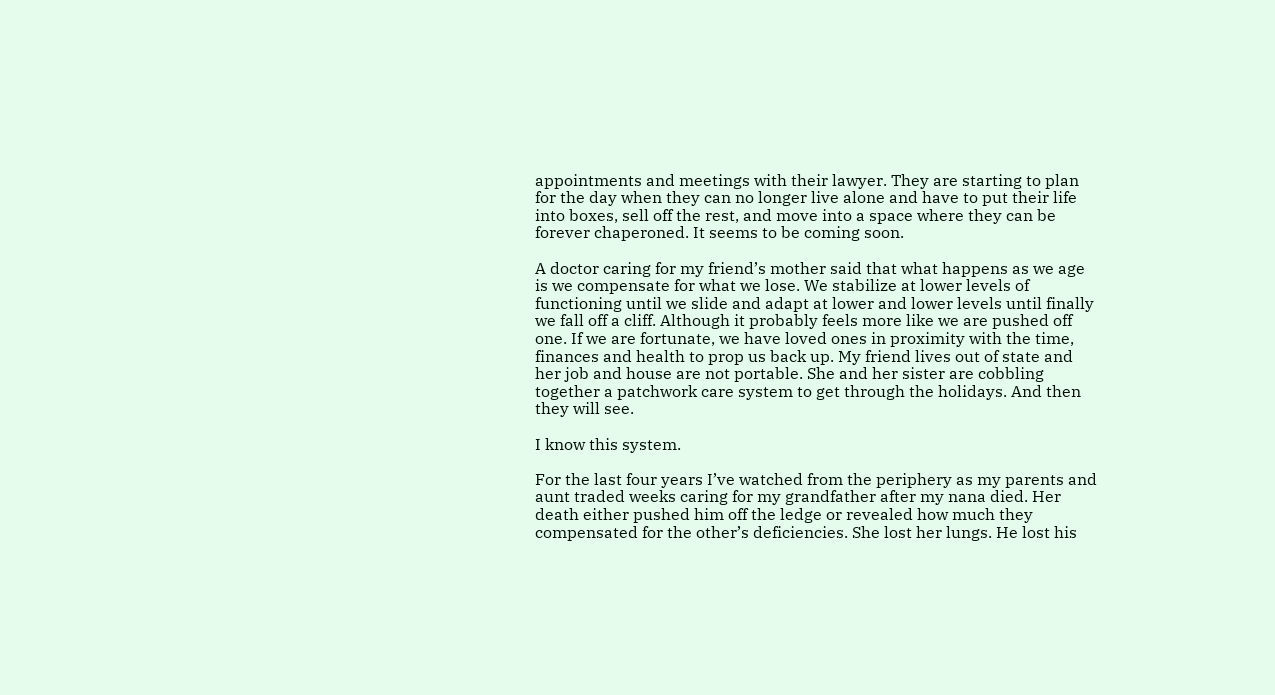appointments and meetings with their lawyer. They are starting to plan for the day when they can no longer live alone and have to put their life into boxes, sell off the rest, and move into a space where they can be forever chaperoned. It seems to be coming soon.

A doctor caring for my friend’s mother said that what happens as we age is we compensate for what we lose. We stabilize at lower levels of functioning until we slide and adapt at lower and lower levels until finally we fall off a cliff. Although it probably feels more like we are pushed off one. If we are fortunate, we have loved ones in proximity with the time, finances and health to prop us back up. My friend lives out of state and her job and house are not portable. She and her sister are cobbling together a patchwork care system to get through the holidays. And then they will see.

I know this system.

For the last four years I’ve watched from the periphery as my parents and aunt traded weeks caring for my grandfather after my nana died. Her death either pushed him off the ledge or revealed how much they compensated for the other’s deficiencies. She lost her lungs. He lost his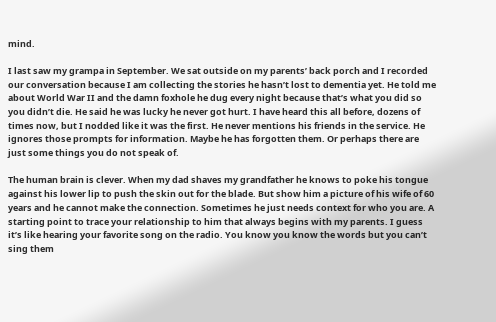mind.

I last saw my grampa in September. We sat outside on my parents’ back porch and I recorded our conversation because I am collecting the stories he hasn’t lost to dementia yet. He told me about World War II and the damn foxhole he dug every night because that’s what you did so you didn’t die. He said he was lucky he never got hurt. I have heard this all before, dozens of times now, but I nodded like it was the first. He never mentions his friends in the service. He ignores those prompts for information. Maybe he has forgotten them. Or perhaps there are just some things you do not speak of.

The human brain is clever. When my dad shaves my grandfather he knows to poke his tongue against his lower lip to push the skin out for the blade. But show him a picture of his wife of 60 years and he cannot make the connection. Sometimes he just needs context for who you are. A starting point to trace your relationship to him that always begins with my parents. I guess it’s like hearing your favorite song on the radio. You know you know the words but you can’t sing them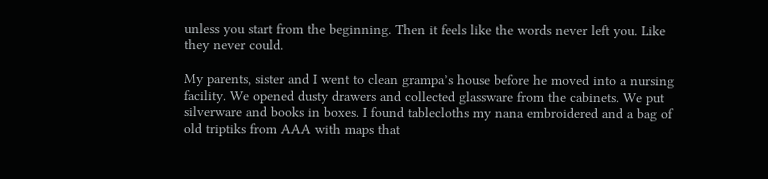unless you start from the beginning. Then it feels like the words never left you. Like they never could.

My parents, sister and I went to clean grampa’s house before he moved into a nursing facility. We opened dusty drawers and collected glassware from the cabinets. We put silverware and books in boxes. I found tablecloths my nana embroidered and a bag of old triptiks from AAA with maps that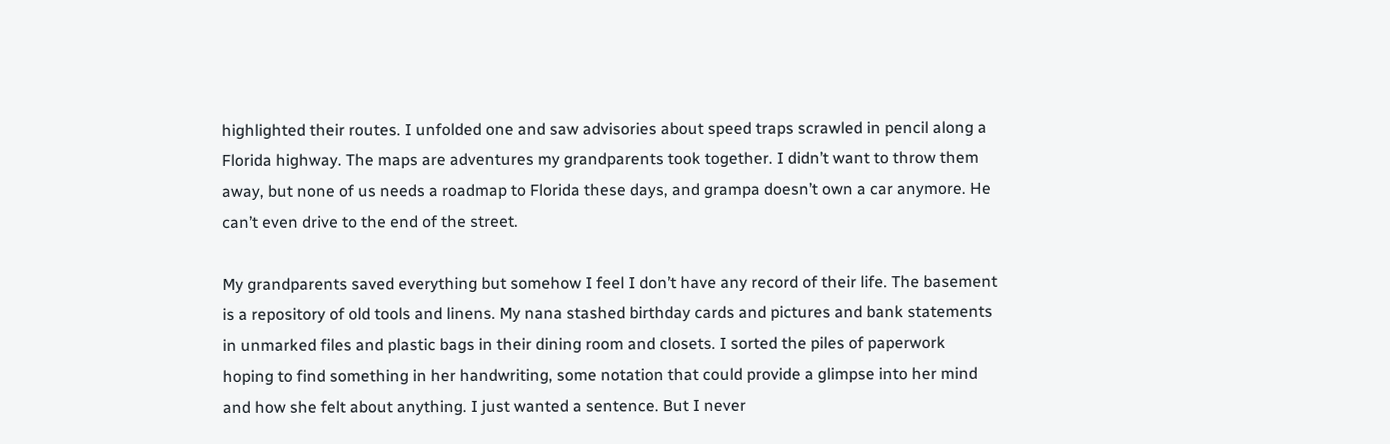highlighted their routes. I unfolded one and saw advisories about speed traps scrawled in pencil along a Florida highway. The maps are adventures my grandparents took together. I didn’t want to throw them away, but none of us needs a roadmap to Florida these days, and grampa doesn’t own a car anymore. He can’t even drive to the end of the street.

My grandparents saved everything but somehow I feel I don’t have any record of their life. The basement is a repository of old tools and linens. My nana stashed birthday cards and pictures and bank statements in unmarked files and plastic bags in their dining room and closets. I sorted the piles of paperwork hoping to find something in her handwriting, some notation that could provide a glimpse into her mind and how she felt about anything. I just wanted a sentence. But I never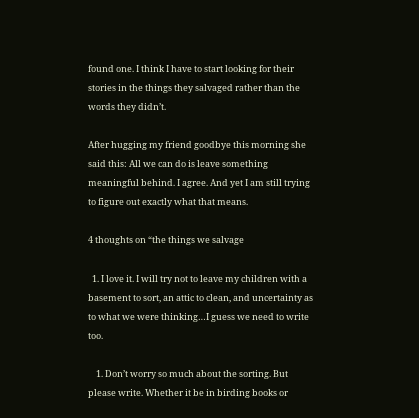found one. I think I have to start looking for their stories in the things they salvaged rather than the words they didn’t.

After hugging my friend goodbye this morning she said this: All we can do is leave something meaningful behind. I agree. And yet I am still trying to figure out exactly what that means.

4 thoughts on “the things we salvage

  1. I love it. I will try not to leave my children with a basement to sort, an attic to clean, and uncertainty as to what we were thinking…I guess we need to write too.

    1. Don’t worry so much about the sorting. But please write. Whether it be in birding books or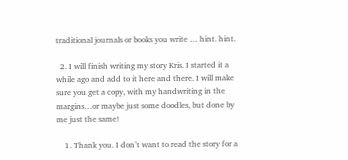traditional journals or books you write … hint. hint.

  2. I will finish writing my story Kris. I started it a while ago and add to it here and there. I will make sure you get a copy, with my handwriting in the margins…or maybe just some doodles, but done by me just the same!

    1. Thank you. I don’t want to read the story for a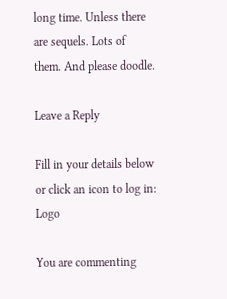long time. Unless there are sequels. Lots of them. And please doodle.

Leave a Reply

Fill in your details below or click an icon to log in: Logo

You are commenting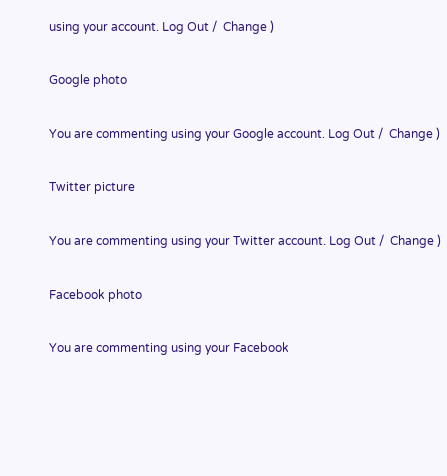using your account. Log Out /  Change )

Google photo

You are commenting using your Google account. Log Out /  Change )

Twitter picture

You are commenting using your Twitter account. Log Out /  Change )

Facebook photo

You are commenting using your Facebook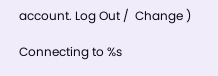account. Log Out /  Change )

Connecting to %s